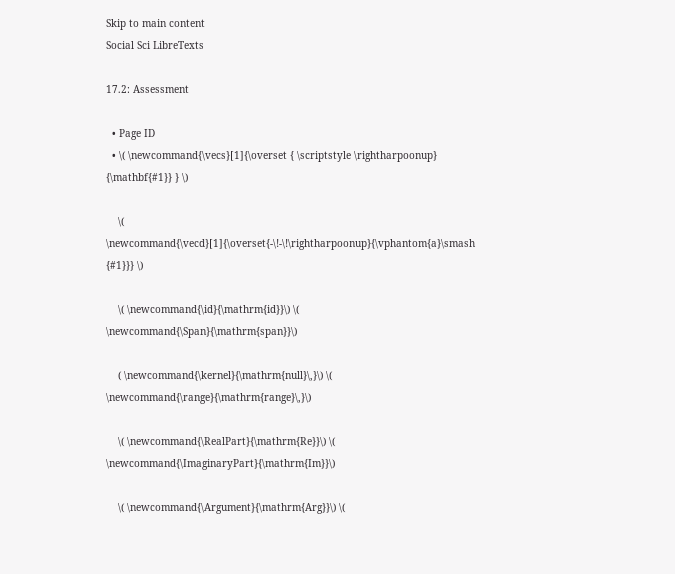Skip to main content
Social Sci LibreTexts

17.2: Assessment

  • Page ID
  • \( \newcommand{\vecs}[1]{\overset { \scriptstyle \rightharpoonup} {\mathbf{#1}} } \)

    \( \newcommand{\vecd}[1]{\overset{-\!-\!\rightharpoonup}{\vphantom{a}\smash {#1}}} \)

    \( \newcommand{\id}{\mathrm{id}}\) \( \newcommand{\Span}{\mathrm{span}}\)

    ( \newcommand{\kernel}{\mathrm{null}\,}\) \( \newcommand{\range}{\mathrm{range}\,}\)

    \( \newcommand{\RealPart}{\mathrm{Re}}\) \( \newcommand{\ImaginaryPart}{\mathrm{Im}}\)

    \( \newcommand{\Argument}{\mathrm{Arg}}\) \(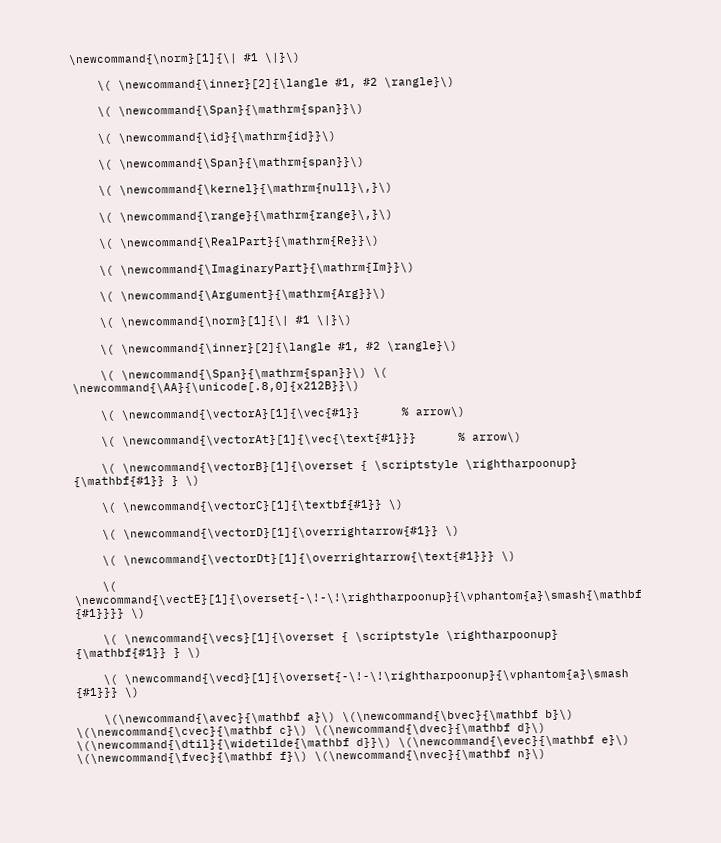\newcommand{\norm}[1]{\| #1 \|}\)

    \( \newcommand{\inner}[2]{\langle #1, #2 \rangle}\)

    \( \newcommand{\Span}{\mathrm{span}}\)

    \( \newcommand{\id}{\mathrm{id}}\)

    \( \newcommand{\Span}{\mathrm{span}}\)

    \( \newcommand{\kernel}{\mathrm{null}\,}\)

    \( \newcommand{\range}{\mathrm{range}\,}\)

    \( \newcommand{\RealPart}{\mathrm{Re}}\)

    \( \newcommand{\ImaginaryPart}{\mathrm{Im}}\)

    \( \newcommand{\Argument}{\mathrm{Arg}}\)

    \( \newcommand{\norm}[1]{\| #1 \|}\)

    \( \newcommand{\inner}[2]{\langle #1, #2 \rangle}\)

    \( \newcommand{\Span}{\mathrm{span}}\) \( \newcommand{\AA}{\unicode[.8,0]{x212B}}\)

    \( \newcommand{\vectorA}[1]{\vec{#1}}      % arrow\)

    \( \newcommand{\vectorAt}[1]{\vec{\text{#1}}}      % arrow\)

    \( \newcommand{\vectorB}[1]{\overset { \scriptstyle \rightharpoonup} {\mathbf{#1}} } \)

    \( \newcommand{\vectorC}[1]{\textbf{#1}} \)

    \( \newcommand{\vectorD}[1]{\overrightarrow{#1}} \)

    \( \newcommand{\vectorDt}[1]{\overrightarrow{\text{#1}}} \)

    \( \newcommand{\vectE}[1]{\overset{-\!-\!\rightharpoonup}{\vphantom{a}\smash{\mathbf {#1}}}} \)

    \( \newcommand{\vecs}[1]{\overset { \scriptstyle \rightharpoonup} {\mathbf{#1}} } \)

    \( \newcommand{\vecd}[1]{\overset{-\!-\!\rightharpoonup}{\vphantom{a}\smash {#1}}} \)

    \(\newcommand{\avec}{\mathbf a}\) \(\newcommand{\bvec}{\mathbf b}\) \(\newcommand{\cvec}{\mathbf c}\) \(\newcommand{\dvec}{\mathbf d}\) \(\newcommand{\dtil}{\widetilde{\mathbf d}}\) \(\newcommand{\evec}{\mathbf e}\) \(\newcommand{\fvec}{\mathbf f}\) \(\newcommand{\nvec}{\mathbf n}\)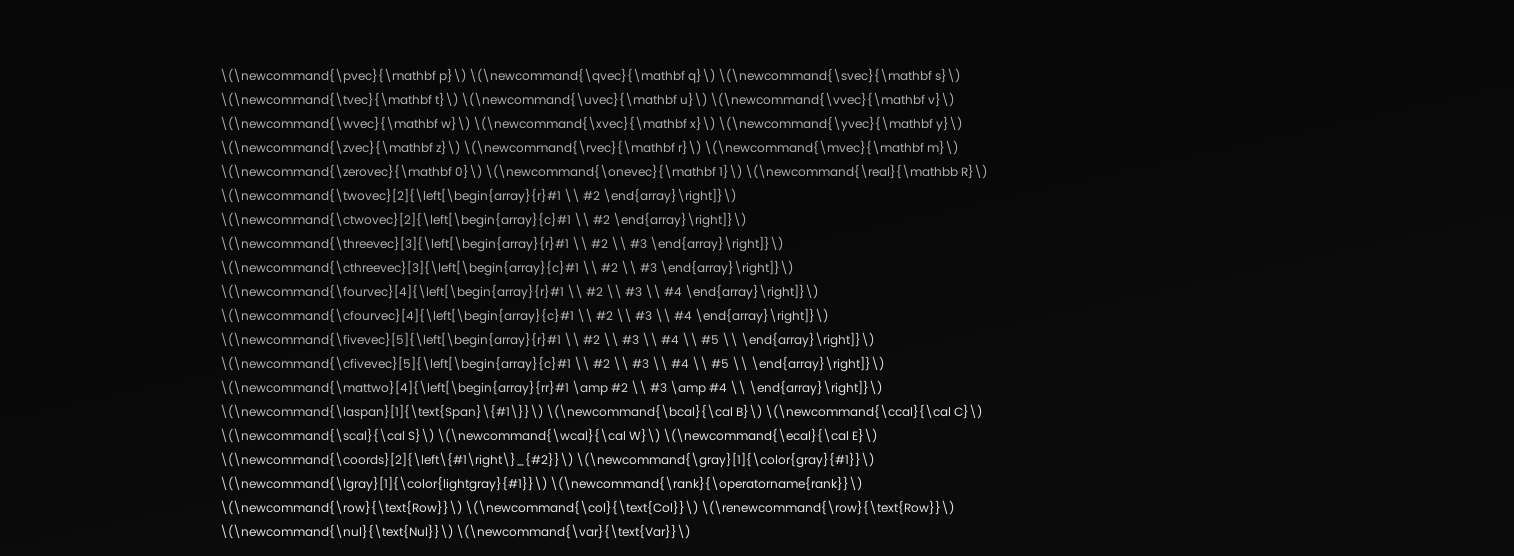\(\newcommand{\pvec}{\mathbf p}\) \(\newcommand{\qvec}{\mathbf q}\) \(\newcommand{\svec}{\mathbf s}\) \(\newcommand{\tvec}{\mathbf t}\) \(\newcommand{\uvec}{\mathbf u}\) \(\newcommand{\vvec}{\mathbf v}\) \(\newcommand{\wvec}{\mathbf w}\) \(\newcommand{\xvec}{\mathbf x}\) \(\newcommand{\yvec}{\mathbf y}\) \(\newcommand{\zvec}{\mathbf z}\) \(\newcommand{\rvec}{\mathbf r}\) \(\newcommand{\mvec}{\mathbf m}\) \(\newcommand{\zerovec}{\mathbf 0}\) \(\newcommand{\onevec}{\mathbf 1}\) \(\newcommand{\real}{\mathbb R}\) \(\newcommand{\twovec}[2]{\left[\begin{array}{r}#1 \\ #2 \end{array}\right]}\) \(\newcommand{\ctwovec}[2]{\left[\begin{array}{c}#1 \\ #2 \end{array}\right]}\) \(\newcommand{\threevec}[3]{\left[\begin{array}{r}#1 \\ #2 \\ #3 \end{array}\right]}\) \(\newcommand{\cthreevec}[3]{\left[\begin{array}{c}#1 \\ #2 \\ #3 \end{array}\right]}\) \(\newcommand{\fourvec}[4]{\left[\begin{array}{r}#1 \\ #2 \\ #3 \\ #4 \end{array}\right]}\) \(\newcommand{\cfourvec}[4]{\left[\begin{array}{c}#1 \\ #2 \\ #3 \\ #4 \end{array}\right]}\) \(\newcommand{\fivevec}[5]{\left[\begin{array}{r}#1 \\ #2 \\ #3 \\ #4 \\ #5 \\ \end{array}\right]}\) \(\newcommand{\cfivevec}[5]{\left[\begin{array}{c}#1 \\ #2 \\ #3 \\ #4 \\ #5 \\ \end{array}\right]}\) \(\newcommand{\mattwo}[4]{\left[\begin{array}{rr}#1 \amp #2 \\ #3 \amp #4 \\ \end{array}\right]}\) \(\newcommand{\laspan}[1]{\text{Span}\{#1\}}\) \(\newcommand{\bcal}{\cal B}\) \(\newcommand{\ccal}{\cal C}\) \(\newcommand{\scal}{\cal S}\) \(\newcommand{\wcal}{\cal W}\) \(\newcommand{\ecal}{\cal E}\) \(\newcommand{\coords}[2]{\left\{#1\right\}_{#2}}\) \(\newcommand{\gray}[1]{\color{gray}{#1}}\) \(\newcommand{\lgray}[1]{\color{lightgray}{#1}}\) \(\newcommand{\rank}{\operatorname{rank}}\) \(\newcommand{\row}{\text{Row}}\) \(\newcommand{\col}{\text{Col}}\) \(\renewcommand{\row}{\text{Row}}\) \(\newcommand{\nul}{\text{Nul}}\) \(\newcommand{\var}{\text{Var}}\)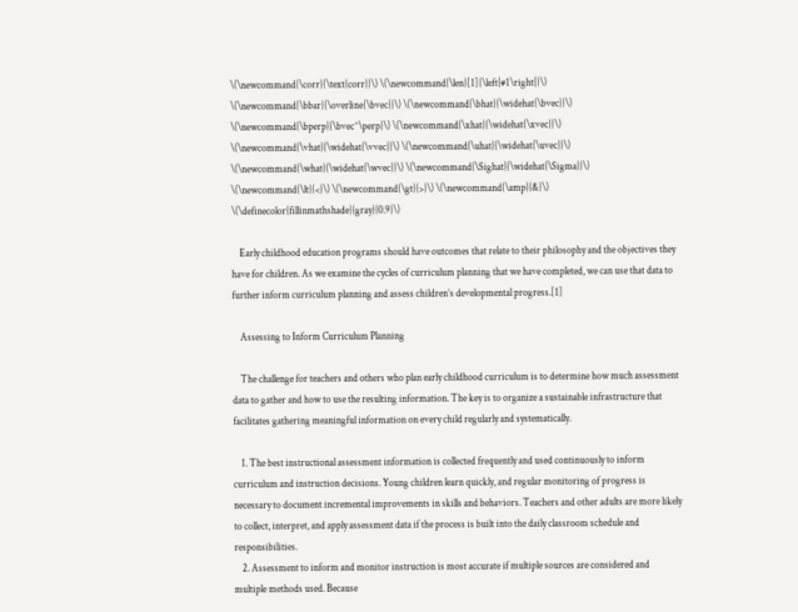\(\newcommand{\corr}{\text{corr}}\) \(\newcommand{\len}[1]{\left|#1\right|}\) \(\newcommand{\bbar}{\overline{\bvec}}\) \(\newcommand{\bhat}{\widehat{\bvec}}\) \(\newcommand{\bperp}{\bvec^\perp}\) \(\newcommand{\xhat}{\widehat{\xvec}}\) \(\newcommand{\vhat}{\widehat{\vvec}}\) \(\newcommand{\uhat}{\widehat{\uvec}}\) \(\newcommand{\what}{\widehat{\wvec}}\) \(\newcommand{\Sighat}{\widehat{\Sigma}}\) \(\newcommand{\lt}{<}\) \(\newcommand{\gt}{>}\) \(\newcommand{\amp}{&}\) \(\definecolor{fillinmathshade}{gray}{0.9}\)

    Early childhood education programs should have outcomes that relate to their philosophy and the objectives they have for children. As we examine the cycles of curriculum planning that we have completed, we can use that data to further inform curriculum planning and assess children’s developmental progress.[1]

    Assessing to Inform Curriculum Planning

    The challenge for teachers and others who plan early childhood curriculum is to determine how much assessment data to gather and how to use the resulting information. The key is to organize a sustainable infrastructure that facilitates gathering meaningful information on every child regularly and systematically.

    1. The best instructional assessment information is collected frequently and used continuously to inform curriculum and instruction decisions. Young children learn quickly, and regular monitoring of progress is necessary to document incremental improvements in skills and behaviors. Teachers and other adults are more likely to collect, interpret, and apply assessment data if the process is built into the daily classroom schedule and responsibilities.
    2. Assessment to inform and monitor instruction is most accurate if multiple sources are considered and multiple methods used. Because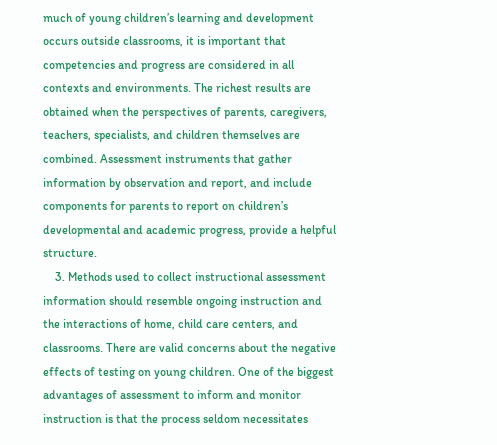much of young children’s learning and development occurs outside classrooms, it is important that competencies and progress are considered in all contexts and environments. The richest results are obtained when the perspectives of parents, caregivers, teachers, specialists, and children themselves are combined. Assessment instruments that gather information by observation and report, and include components for parents to report on children’s developmental and academic progress, provide a helpful structure.
    3. Methods used to collect instructional assessment information should resemble ongoing instruction and the interactions of home, child care centers, and classrooms. There are valid concerns about the negative effects of testing on young children. One of the biggest advantages of assessment to inform and monitor instruction is that the process seldom necessitates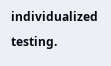individualized testing.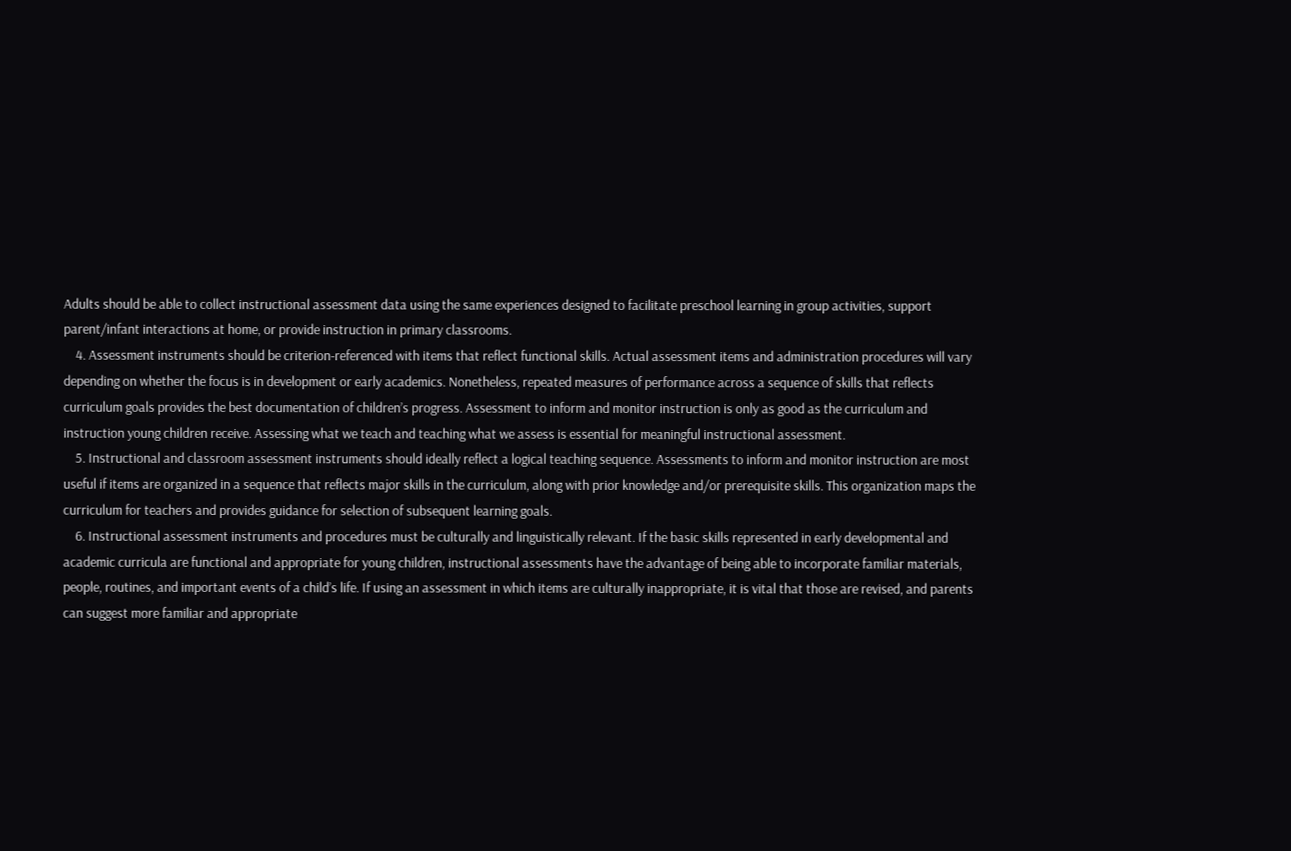Adults should be able to collect instructional assessment data using the same experiences designed to facilitate preschool learning in group activities, support parent/infant interactions at home, or provide instruction in primary classrooms.
    4. Assessment instruments should be criterion-referenced with items that reflect functional skills. Actual assessment items and administration procedures will vary depending on whether the focus is in development or early academics. Nonetheless, repeated measures of performance across a sequence of skills that reflects curriculum goals provides the best documentation of children’s progress. Assessment to inform and monitor instruction is only as good as the curriculum and instruction young children receive. Assessing what we teach and teaching what we assess is essential for meaningful instructional assessment.
    5. Instructional and classroom assessment instruments should ideally reflect a logical teaching sequence. Assessments to inform and monitor instruction are most useful if items are organized in a sequence that reflects major skills in the curriculum, along with prior knowledge and/or prerequisite skills. This organization maps the curriculum for teachers and provides guidance for selection of subsequent learning goals.
    6. Instructional assessment instruments and procedures must be culturally and linguistically relevant. If the basic skills represented in early developmental and academic curricula are functional and appropriate for young children, instructional assessments have the advantage of being able to incorporate familiar materials, people, routines, and important events of a child’s life. If using an assessment in which items are culturally inappropriate, it is vital that those are revised, and parents can suggest more familiar and appropriate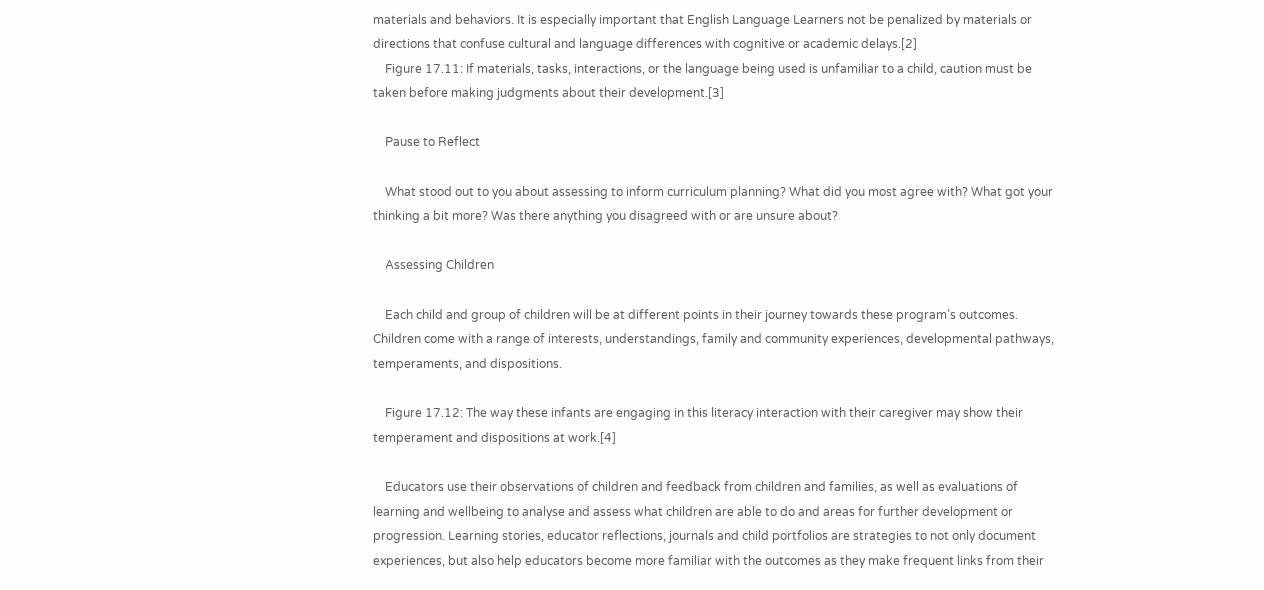materials and behaviors. It is especially important that English Language Learners not be penalized by materials or directions that confuse cultural and language differences with cognitive or academic delays.[2]
    Figure 17.11: If materials, tasks, interactions, or the language being used is unfamiliar to a child, caution must be taken before making judgments about their development.[3]

    Pause to Reflect

    What stood out to you about assessing to inform curriculum planning? What did you most agree with? What got your thinking a bit more? Was there anything you disagreed with or are unsure about?

    Assessing Children

    Each child and group of children will be at different points in their journey towards these program’s outcomes. Children come with a range of interests, understandings, family and community experiences, developmental pathways, temperaments, and dispositions.

    Figure 17.12: The way these infants are engaging in this literacy interaction with their caregiver may show their temperament and dispositions at work.[4]

    Educators use their observations of children and feedback from children and families, as well as evaluations of learning and wellbeing to analyse and assess what children are able to do and areas for further development or progression. Learning stories, educator reflections, journals and child portfolios are strategies to not only document experiences, but also help educators become more familiar with the outcomes as they make frequent links from their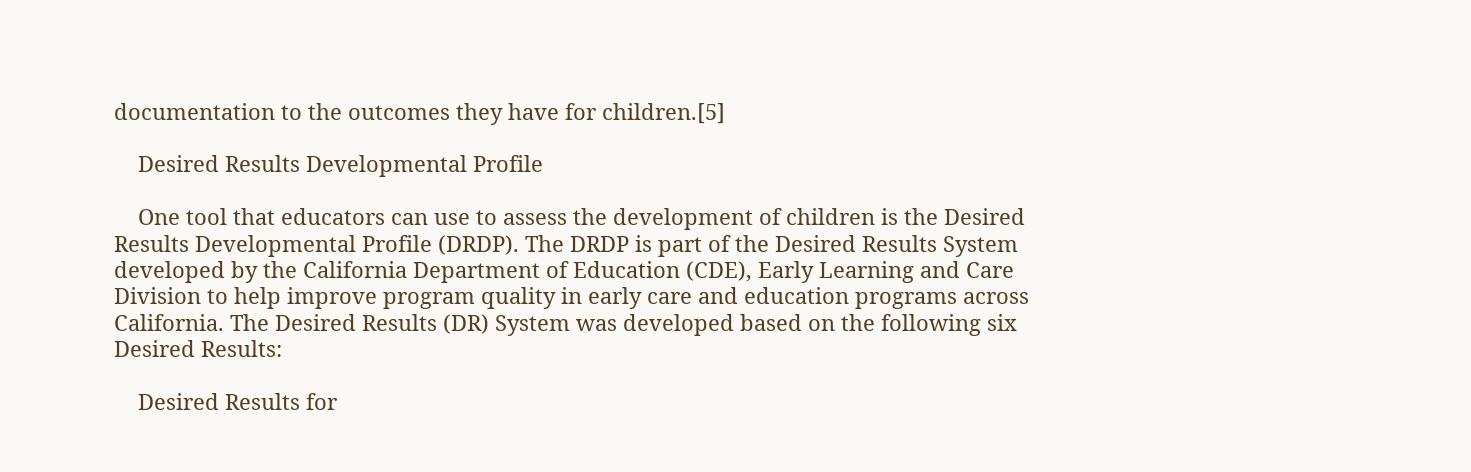documentation to the outcomes they have for children.[5]

    Desired Results Developmental Profile

    One tool that educators can use to assess the development of children is the Desired Results Developmental Profile (DRDP). The DRDP is part of the Desired Results System developed by the California Department of Education (CDE), Early Learning and Care Division to help improve program quality in early care and education programs across California. The Desired Results (DR) System was developed based on the following six Desired Results:

    Desired Results for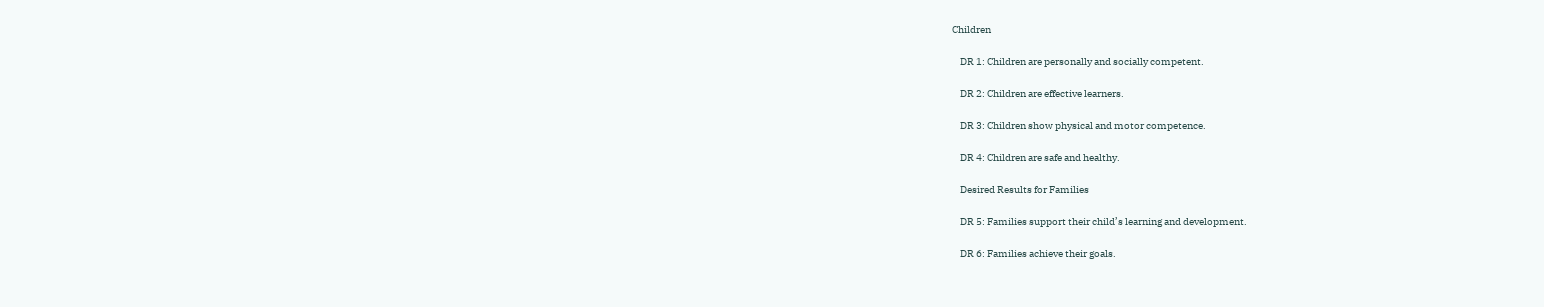Children

    DR 1: Children are personally and socially competent.

    DR 2: Children are effective learners.

    DR 3: Children show physical and motor competence.

    DR 4: Children are safe and healthy.

    Desired Results for Families

    DR 5: Families support their child’s learning and development.

    DR 6: Families achieve their goals.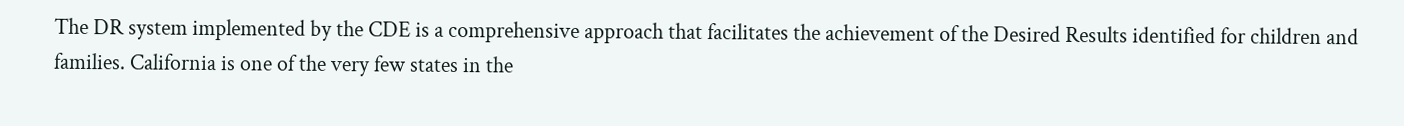The DR system implemented by the CDE is a comprehensive approach that facilitates the achievement of the Desired Results identified for children and families. California is one of the very few states in the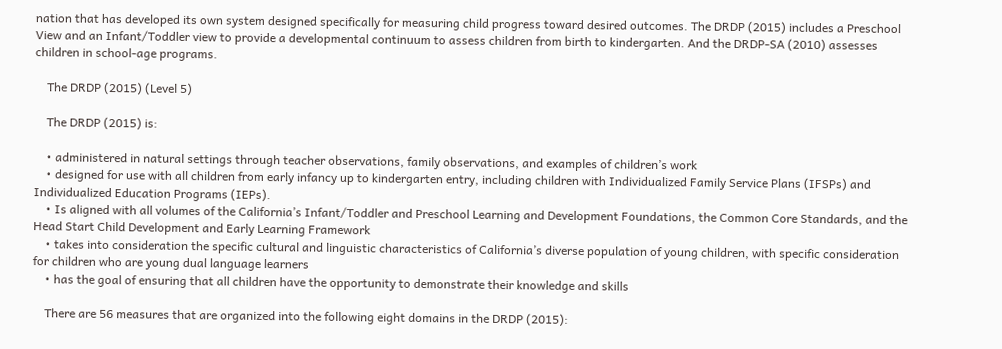nation that has developed its own system designed specifically for measuring child progress toward desired outcomes. The DRDP (2015) includes a Preschool View and an Infant/Toddler view to provide a developmental continuum to assess children from birth to kindergarten. And the DRDP-SA (2010) assesses children in school-age programs.

    The DRDP (2015) (Level 5)

    The DRDP (2015) is:

    • administered in natural settings through teacher observations, family observations, and examples of children’s work
    • designed for use with all children from early infancy up to kindergarten entry, including children with Individualized Family Service Plans (IFSPs) and Individualized Education Programs (IEPs).
    • Is aligned with all volumes of the California’s Infant/Toddler and Preschool Learning and Development Foundations, the Common Core Standards, and the Head Start Child Development and Early Learning Framework
    • takes into consideration the specific cultural and linguistic characteristics of California’s diverse population of young children, with specific consideration for children who are young dual language learners
    • has the goal of ensuring that all children have the opportunity to demonstrate their knowledge and skills

    There are 56 measures that are organized into the following eight domains in the DRDP (2015):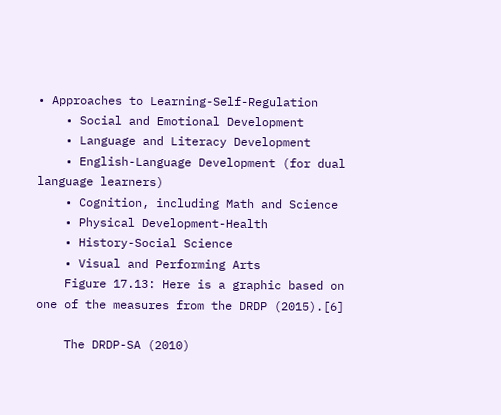• Approaches to Learning-Self-Regulation
    • Social and Emotional Development
    • Language and Literacy Development
    • English-Language Development (for dual language learners)
    • Cognition, including Math and Science
    • Physical Development-Health
    • History-Social Science
    • Visual and Performing Arts
    Figure 17.13: Here is a graphic based on one of the measures from the DRDP (2015).[6]

    The DRDP-SA (2010)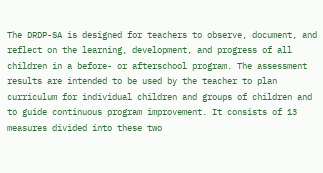The DRDP-SA is designed for teachers to observe, document, and reflect on the learning, development, and progress of all children in a before- or afterschool program. The assessment results are intended to be used by the teacher to plan curriculum for individual children and groups of children and to guide continuous program improvement. It consists of 13 measures divided into these two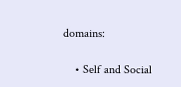domains:

    • Self and Social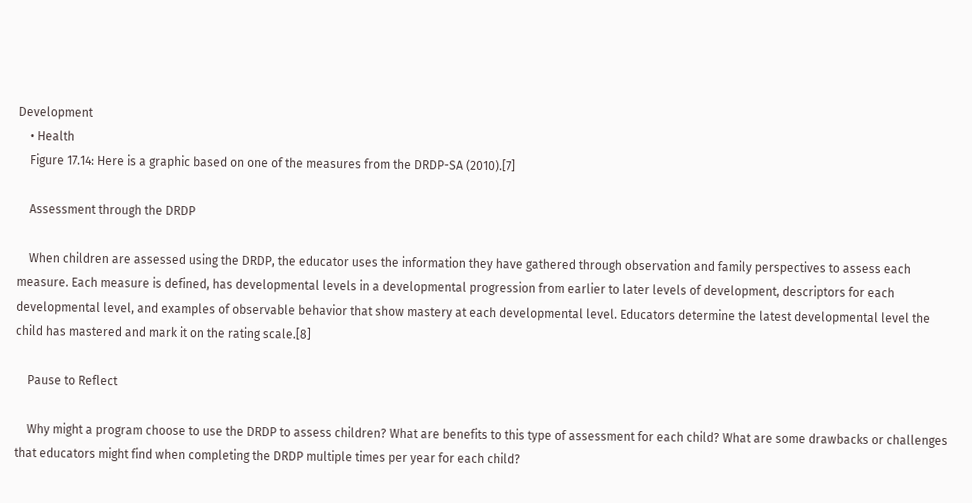Development
    • Health
    Figure 17.14: Here is a graphic based on one of the measures from the DRDP-SA (2010).[7]

    Assessment through the DRDP

    When children are assessed using the DRDP, the educator uses the information they have gathered through observation and family perspectives to assess each measure. Each measure is defined, has developmental levels in a developmental progression from earlier to later levels of development, descriptors for each developmental level, and examples of observable behavior that show mastery at each developmental level. Educators determine the latest developmental level the child has mastered and mark it on the rating scale.[8]

    Pause to Reflect

    Why might a program choose to use the DRDP to assess children? What are benefits to this type of assessment for each child? What are some drawbacks or challenges that educators might find when completing the DRDP multiple times per year for each child?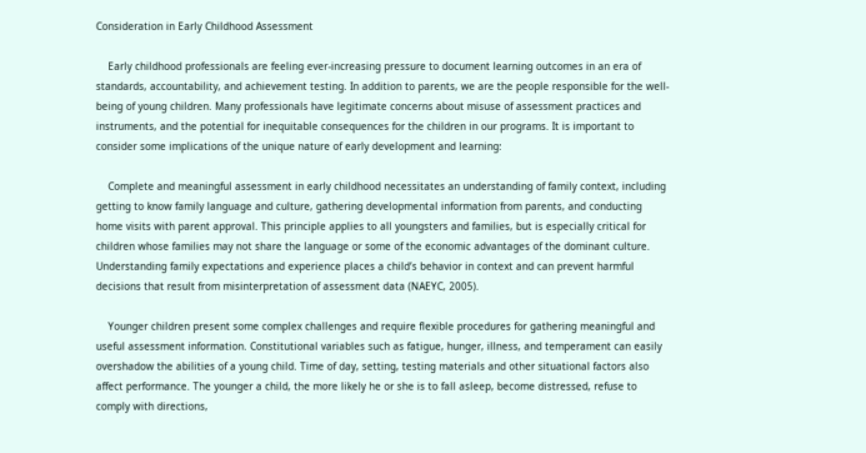Consideration in Early Childhood Assessment

    Early childhood professionals are feeling ever-increasing pressure to document learning outcomes in an era of standards, accountability, and achievement testing. In addition to parents, we are the people responsible for the well-being of young children. Many professionals have legitimate concerns about misuse of assessment practices and instruments, and the potential for inequitable consequences for the children in our programs. It is important to consider some implications of the unique nature of early development and learning:

    Complete and meaningful assessment in early childhood necessitates an understanding of family context, including getting to know family language and culture, gathering developmental information from parents, and conducting home visits with parent approval. This principle applies to all youngsters and families, but is especially critical for children whose families may not share the language or some of the economic advantages of the dominant culture. Understanding family expectations and experience places a child’s behavior in context and can prevent harmful decisions that result from misinterpretation of assessment data (NAEYC, 2005).

    Younger children present some complex challenges and require flexible procedures for gathering meaningful and useful assessment information. Constitutional variables such as fatigue, hunger, illness, and temperament can easily overshadow the abilities of a young child. Time of day, setting, testing materials and other situational factors also affect performance. The younger a child, the more likely he or she is to fall asleep, become distressed, refuse to comply with directions,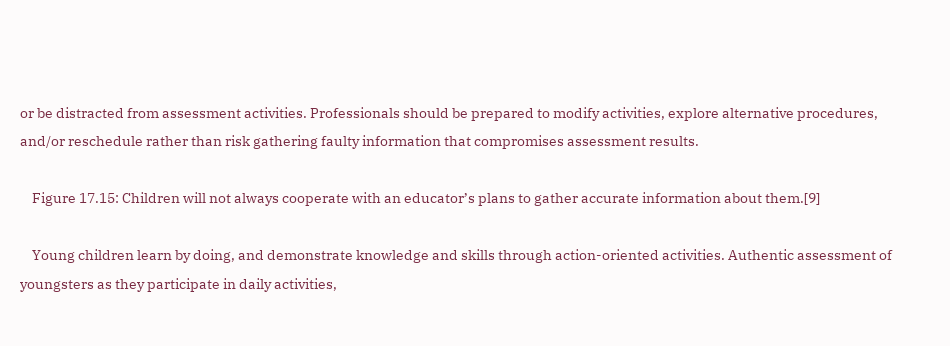or be distracted from assessment activities. Professionals should be prepared to modify activities, explore alternative procedures, and/or reschedule rather than risk gathering faulty information that compromises assessment results.

    Figure 17.15: Children will not always cooperate with an educator’s plans to gather accurate information about them.[9]

    Young children learn by doing, and demonstrate knowledge and skills through action-oriented activities. Authentic assessment of youngsters as they participate in daily activities,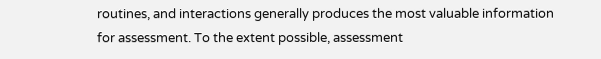routines, and interactions generally produces the most valuable information for assessment. To the extent possible, assessment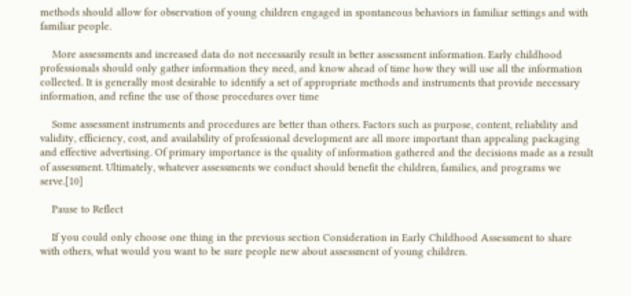methods should allow for observation of young children engaged in spontaneous behaviors in familiar settings and with familiar people.

    More assessments and increased data do not necessarily result in better assessment information. Early childhood professionals should only gather information they need, and know ahead of time how they will use all the information collected. It is generally most desirable to identify a set of appropriate methods and instruments that provide necessary information, and refine the use of those procedures over time

    Some assessment instruments and procedures are better than others. Factors such as purpose, content, reliability and validity, efficiency, cost, and availability of professional development are all more important than appealing packaging and effective advertising. Of primary importance is the quality of information gathered and the decisions made as a result of assessment. Ultimately, whatever assessments we conduct should benefit the children, families, and programs we serve.[10]

    Pause to Reflect

    If you could only choose one thing in the previous section Consideration in Early Childhood Assessment to share with others, what would you want to be sure people new about assessment of young children.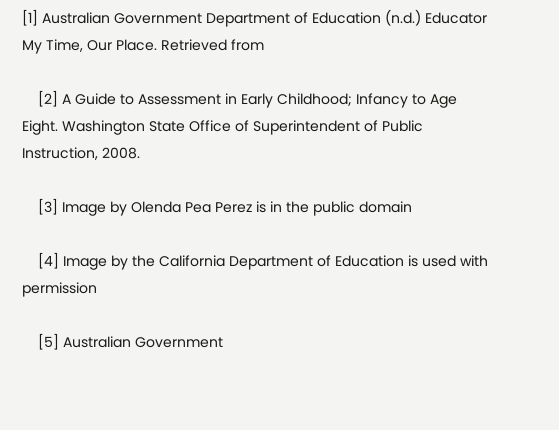[1] Australian Government Department of Education (n.d.) Educator My Time, Our Place. Retrieved from

    [2] A Guide to Assessment in Early Childhood; Infancy to Age Eight. Washington State Office of Superintendent of Public Instruction, 2008.

    [3] Image by Olenda Pea Perez is in the public domain

    [4] Image by the California Department of Education is used with permission

    [5] Australian Government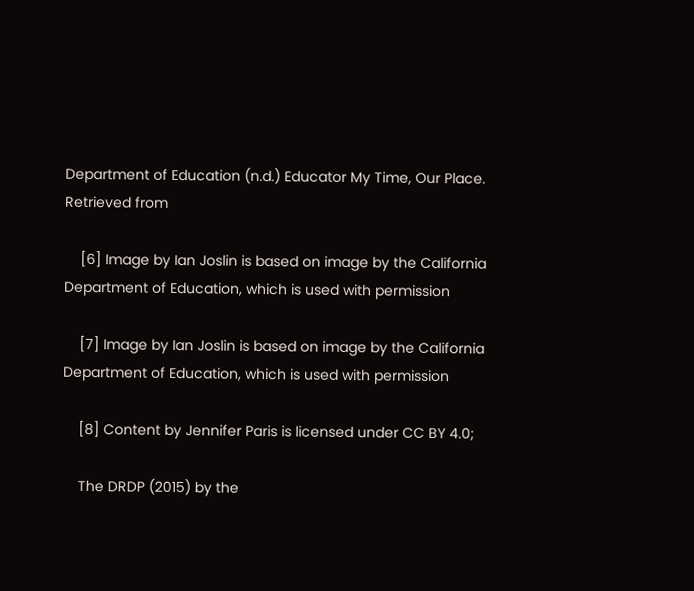Department of Education (n.d.) Educator My Time, Our Place. Retrieved from

    [6] Image by Ian Joslin is based on image by the California Department of Education, which is used with permission

    [7] Image by Ian Joslin is based on image by the California Department of Education, which is used with permission

    [8] Content by Jennifer Paris is licensed under CC BY 4.0;

    The DRDP (2015) by the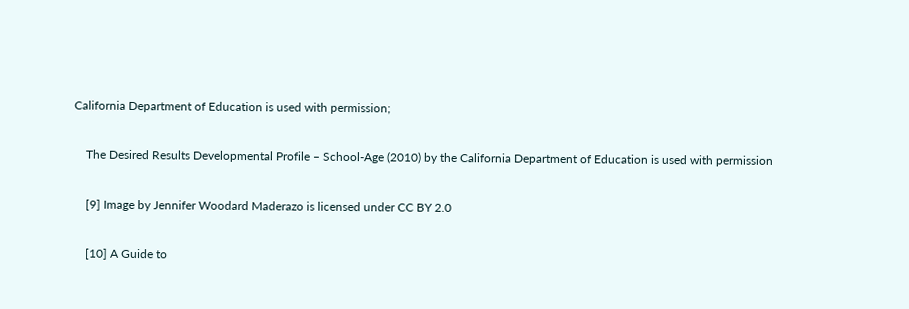California Department of Education is used with permission;

    The Desired Results Developmental Profile – School-Age (2010) by the California Department of Education is used with permission

    [9] Image by Jennifer Woodard Maderazo is licensed under CC BY 2.0

    [10] A Guide to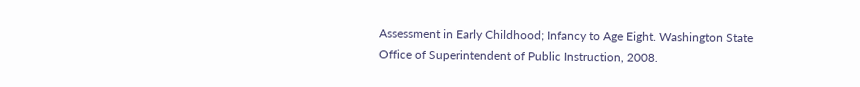Assessment in Early Childhood; Infancy to Age Eight. Washington State Office of Superintendent of Public Instruction, 2008.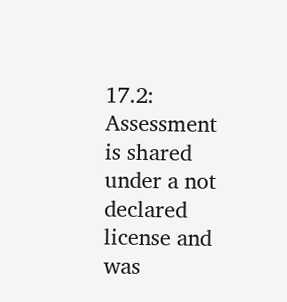17.2: Assessment is shared under a not declared license and was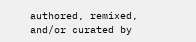authored, remixed, and/or curated by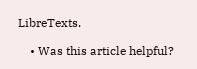LibreTexts.

    • Was this article helpful?